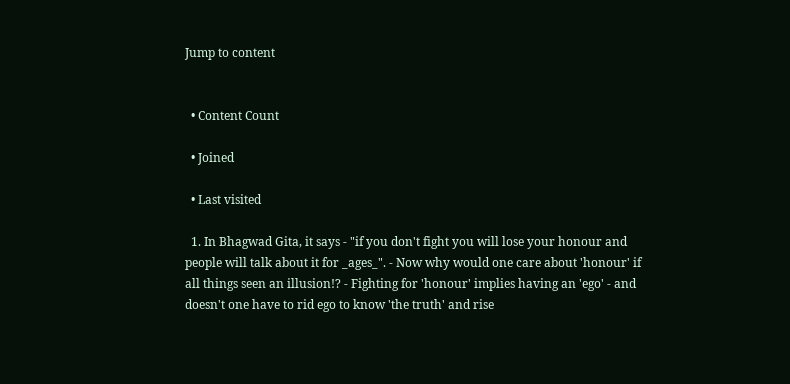Jump to content


  • Content Count

  • Joined

  • Last visited

  1. In Bhagwad Gita, it says - "if you don't fight you will lose your honour and people will talk about it for _ages_". - Now why would one care about 'honour' if all things seen an illusion!? - Fighting for 'honour' implies having an 'ego' - and doesn't one have to rid ego to know 'the truth' and rise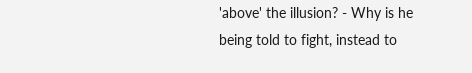'above' the illusion? - Why is he being told to fight, instead to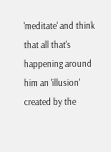'meditate' and think that all that's happening around him an 'illusion' created by the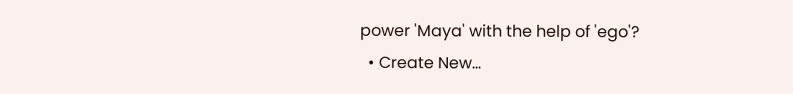power 'Maya' with the help of 'ego'?
  • Create New...